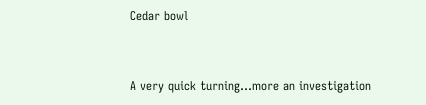Cedar bowl


A very quick turning…more an investigation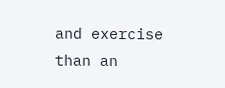and exercise than an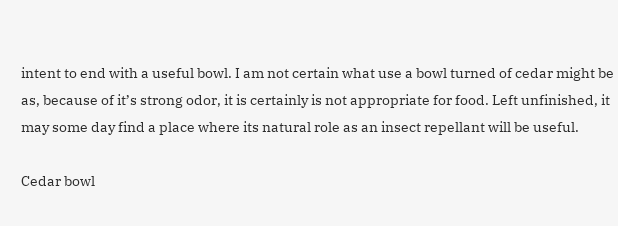intent to end with a useful bowl. I am not certain what use a bowl turned of cedar might be as, because of it’s strong odor, it is certainly is not appropriate for food. Left unfinished, it may some day find a place where its natural role as an insect repellant will be useful.

Cedar bowl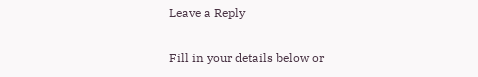Leave a Reply

Fill in your details below or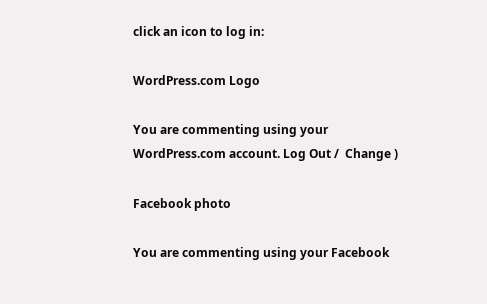click an icon to log in:

WordPress.com Logo

You are commenting using your WordPress.com account. Log Out /  Change )

Facebook photo

You are commenting using your Facebook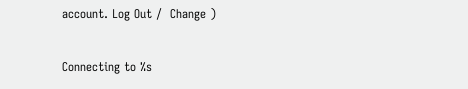account. Log Out /  Change )

Connecting to %s